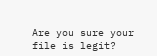Are you sure your file is legit?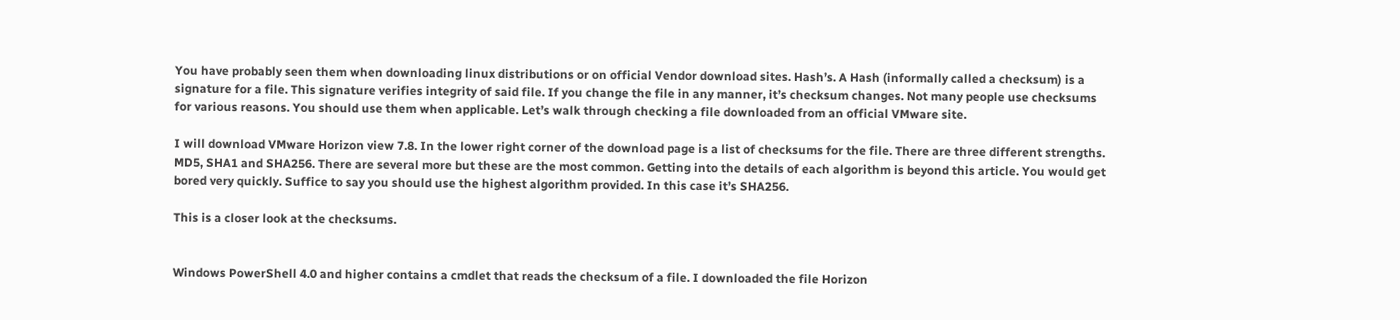You have probably seen them when downloading linux distributions or on official Vendor download sites. Hash’s. A Hash (informally called a checksum) is a signature for a file. This signature verifies integrity of said file. If you change the file in any manner, it’s checksum changes. Not many people use checksums for various reasons. You should use them when applicable. Let’s walk through checking a file downloaded from an official VMware site.

I will download VMware Horizon view 7.8. In the lower right corner of the download page is a list of checksums for the file. There are three different strengths. MD5, SHA1 and SHA256. There are several more but these are the most common. Getting into the details of each algorithm is beyond this article. You would get bored very quickly. Suffice to say you should use the highest algorithm provided. In this case it’s SHA256.

This is a closer look at the checksums.


Windows PowerShell 4.0 and higher contains a cmdlet that reads the checksum of a file. I downloaded the file Horizon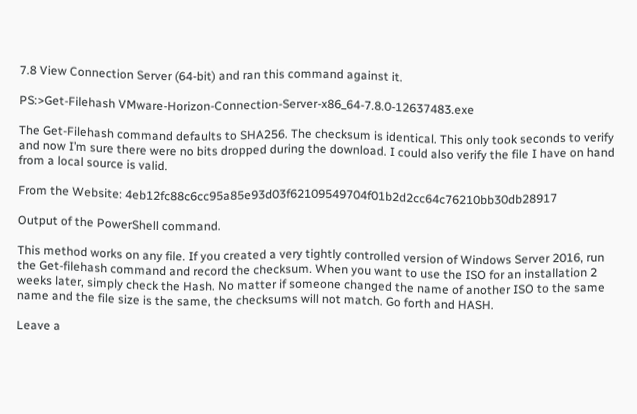7.8 View Connection Server (64-bit) and ran this command against it.

PS:>Get-Filehash VMware-Horizon-Connection-Server-x86_64-7.8.0-12637483.exe

The Get-Filehash command defaults to SHA256. The checksum is identical. This only took seconds to verify and now I’m sure there were no bits dropped during the download. I could also verify the file I have on hand from a local source is valid.

From the Website: 4eb12fc88c6cc95a85e93d03f62109549704f01b2d2cc64c76210bb30db28917

Output of the PowerShell command.

This method works on any file. If you created a very tightly controlled version of Windows Server 2016, run the Get-filehash command and record the checksum. When you want to use the ISO for an installation 2 weeks later, simply check the Hash. No matter if someone changed the name of another ISO to the same name and the file size is the same, the checksums will not match. Go forth and HASH.

Leave a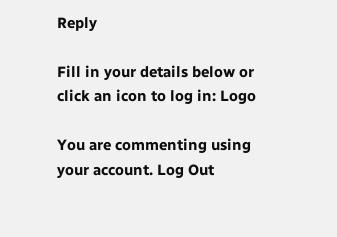Reply

Fill in your details below or click an icon to log in: Logo

You are commenting using your account. Log Out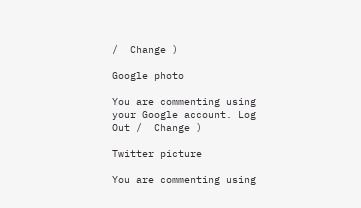/  Change )

Google photo

You are commenting using your Google account. Log Out /  Change )

Twitter picture

You are commenting using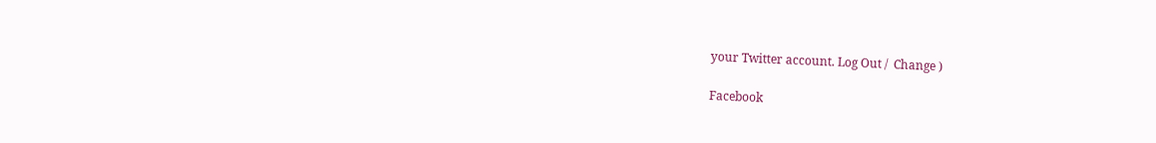your Twitter account. Log Out /  Change )

Facebook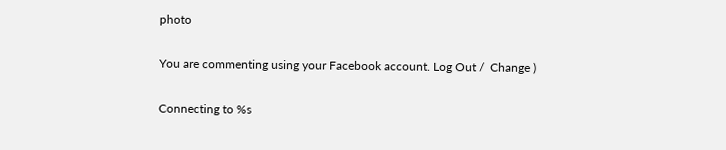photo

You are commenting using your Facebook account. Log Out /  Change )

Connecting to %s